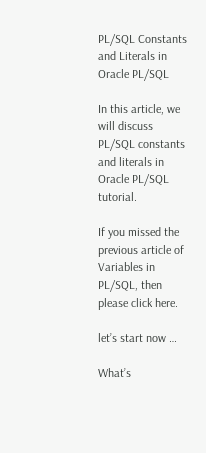PL/SQL Constants and Literals in Oracle PL/SQL

In this article, we will discuss PL/SQL constants and literals in Oracle PL/SQL tutorial.

If you missed the previous article of Variables in PL/SQL, then please click here.

let’s start now …

What’s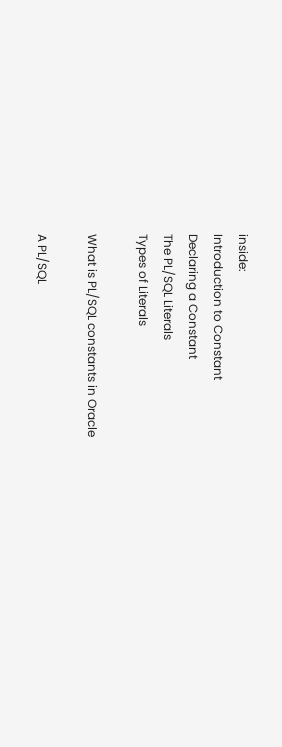inside:
Introduction to Constant
Declaring a Constant
The PL/SQL Literals
Types of Literals

What is PL/SQL constants in Oracle

A PL/SQL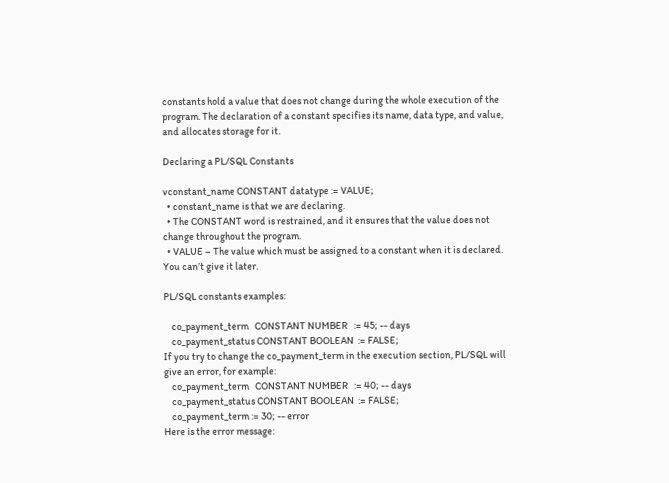constants hold a value that does not change during the whole execution of the program. The declaration of a constant specifies its name, data type, and value, and allocates storage for it.

Declaring a PL/SQL Constants

vconstant_name CONSTANT datatype := VALUE;
  • constant_name is that we are declaring.
  • The CONSTANT word is restrained, and it ensures that the value does not change throughout the program.
  • VALUE – The value which must be assigned to a constant when it is declared. You can’t give it later.

PL/SQL constants examples:

    co_payment_term   CONSTANT NUMBER   := 45; -- days
    co_payment_status CONSTANT BOOLEAN  := FALSE;
If you try to change the co_payment_term in the execution section, PL/SQL will give an error, for example:
    co_payment_term   CONSTANT NUMBER   := 40; -- days
    co_payment_status CONSTANT BOOLEAN  := FALSE;
    co_payment_term := 30; -- error
Here is the error message: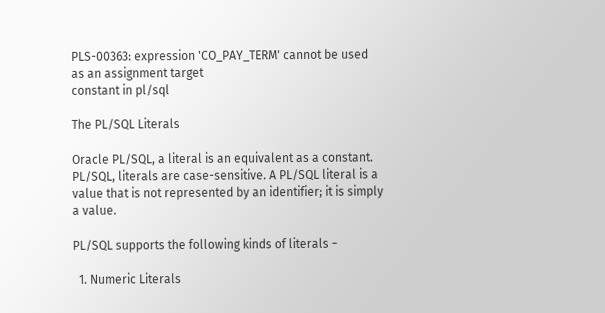PLS-00363: expression 'CO_PAY_TERM' cannot be used as an assignment target
constant in pl/sql

The PL/SQL Literals

Oracle PL/SQL, a literal is an equivalent as a constant. PL/SQL, literals are case-sensitive. A PL/SQL literal is a value that is not represented by an identifier; it is simply a value.

PL/SQL supports the following kinds of literals −

  1. Numeric Literals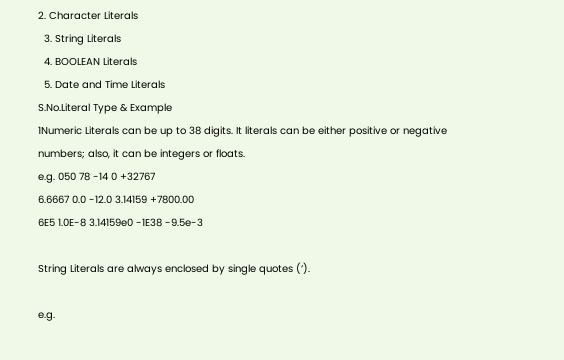2. Character Literals
  3. String Literals
  4. BOOLEAN Literals
  5. Date and Time Literals
S.No.Literal Type & Example
1Numeric Literals can be up to 38 digits. It literals can be either positive or negative numbers; also, it can be integers or floats.
e.g. 050 78 -14 0 +32767
6.6667 0.0 -12.0 3.14159 +7800.00
6E5 1.0E-8 3.14159e0 -1E38 -9.5e-3

String Literals are always enclosed by single quotes (‘).

e.g.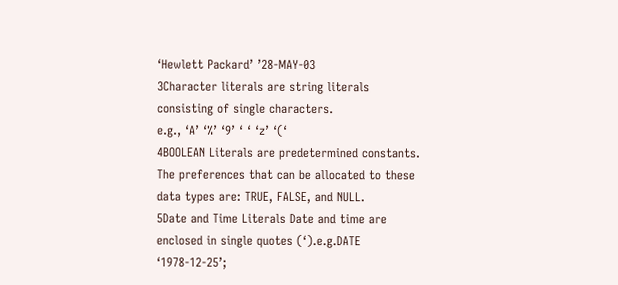‘Hewlett Packard’ ’28-MAY-03
3Character literals are string literals consisting of single characters.
e.g., ‘A’ ‘%’ ‘9’ ‘ ‘ ‘z’ ‘(‘
4BOOLEAN Literals are predetermined constants. The preferences that can be allocated to these data types are: TRUE, FALSE, and NULL.
5Date and Time Literals Date and time are enclosed in single quotes (‘).e.g.DATE ‘1978-12-25’;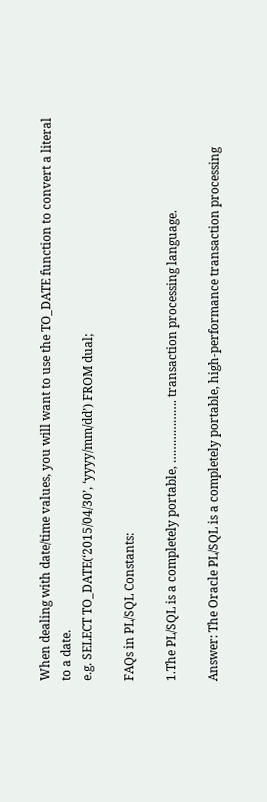When dealing with date/time values, you will want to use the TO_DATE function to convert a literal to a date.
e.g. SELECT TO_DATE(‘2015/04/30’, ‘yyyy/mm/dd’) FROM dual;

FAQs in PL/SQL Constants:

1.The PL/SQL is a completely portable, ………………. transaction processing language.

Answer: The Oracle PL/SQL is a completely portable, high-performance transaction processing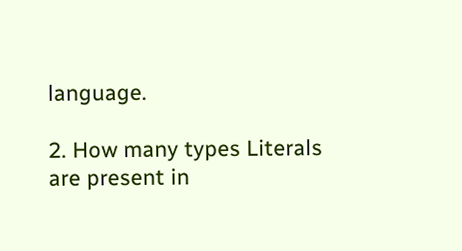language.

2. How many types Literals are present in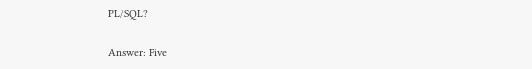PL/SQL?

Answer: Five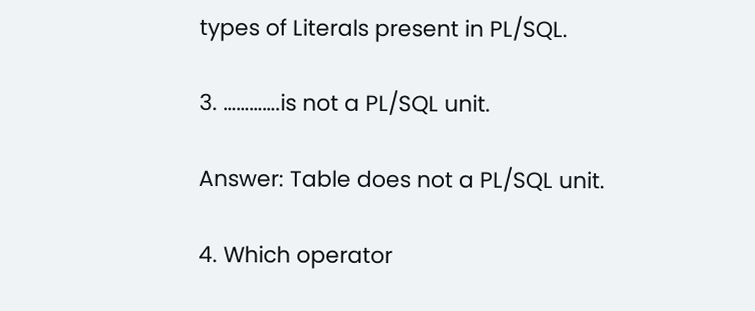types of Literals present in PL/SQL.

3. ………….is not a PL/SQL unit.

Answer: Table does not a PL/SQL unit.

4. Which operator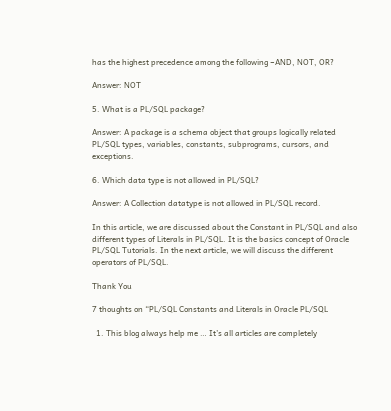has the highest precedence among the following −AND, NOT, OR?

Answer: NOT

5. What is a PL/SQL package?

Answer: A package is a schema object that groups logically related PL/SQL types, variables, constants, subprograms, cursors, and exceptions.

6. Which data type is not allowed in PL/SQL?

Answer: A Collection datatype is not allowed in PL/SQL record.

In this article, we are discussed about the Constant in PL/SQL and also different types of Literals in PL/SQL. It is the basics concept of Oracle PL/SQL Tutorials. In the next article, we will discuss the different operators of PL/SQL.

Thank You

7 thoughts on “PL/SQL Constants and Literals in Oracle PL/SQL

  1. This blog always help me … It’s all articles are completely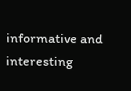informative and interesting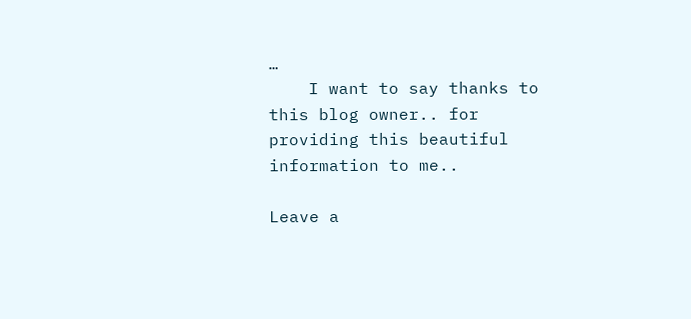…
    I want to say thanks to this blog owner.. for providing this beautiful information to me..

Leave a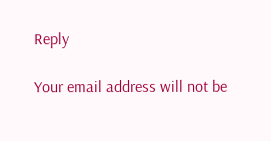Reply

Your email address will not be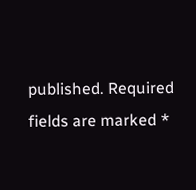published. Required fields are marked *